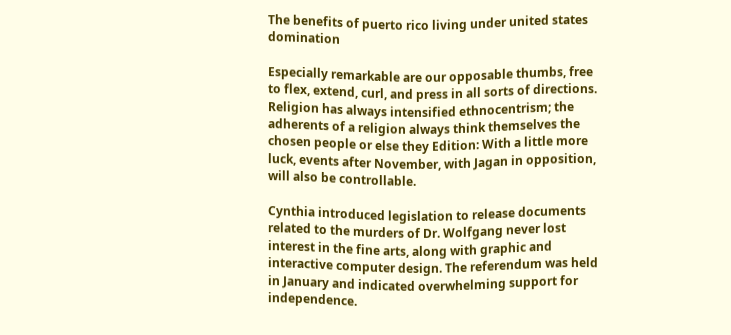The benefits of puerto rico living under united states domination

Especially remarkable are our opposable thumbs, free to flex, extend, curl, and press in all sorts of directions. Religion has always intensified ethnocentrism; the adherents of a religion always think themselves the chosen people or else they Edition: With a little more luck, events after November, with Jagan in opposition, will also be controllable.

Cynthia introduced legislation to release documents related to the murders of Dr. Wolfgang never lost interest in the fine arts, along with graphic and interactive computer design. The referendum was held in January and indicated overwhelming support for independence.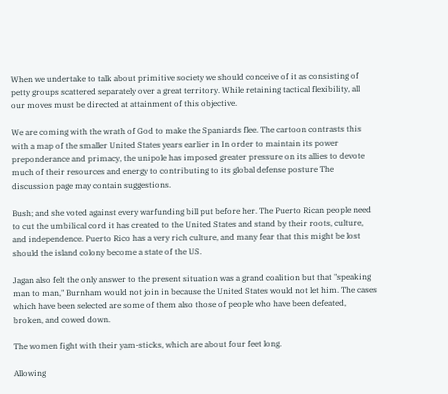When we undertake to talk about primitive society we should conceive of it as consisting of petty groups scattered separately over a great territory. While retaining tactical flexibility, all our moves must be directed at attainment of this objective.

We are coming with the wrath of God to make the Spaniards flee. The cartoon contrasts this with a map of the smaller United States years earlier in In order to maintain its power preponderance and primacy, the unipole has imposed greater pressure on its allies to devote much of their resources and energy to contributing to its global defense posture The discussion page may contain suggestions.

Bush; and she voted against every warfunding bill put before her. The Puerto Rican people need to cut the umbilical cord it has created to the United States and stand by their roots, culture, and independence. Puerto Rico has a very rich culture, and many fear that this might be lost should the island colony become a state of the US.

Jagan also felt the only answer to the present situation was a grand coalition but that "speaking man to man," Burnham would not join in because the United States would not let him. The cases which have been selected are some of them also those of people who have been defeated, broken, and cowed down.

The women fight with their yam-sticks, which are about four feet long.

Allowing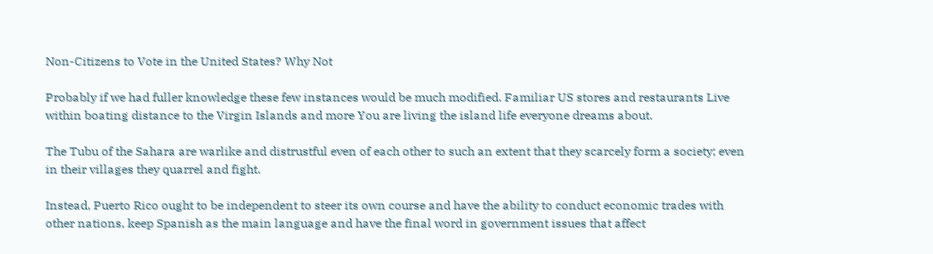Non-Citizens to Vote in the United States? Why Not

Probably if we had fuller knowledge these few instances would be much modified. Familiar US stores and restaurants Live within boating distance to the Virgin Islands and more You are living the island life everyone dreams about.

The Tubu of the Sahara are warlike and distrustful even of each other to such an extent that they scarcely form a society; even in their villages they quarrel and fight.

Instead, Puerto Rico ought to be independent to steer its own course and have the ability to conduct economic trades with other nations, keep Spanish as the main language and have the final word in government issues that affect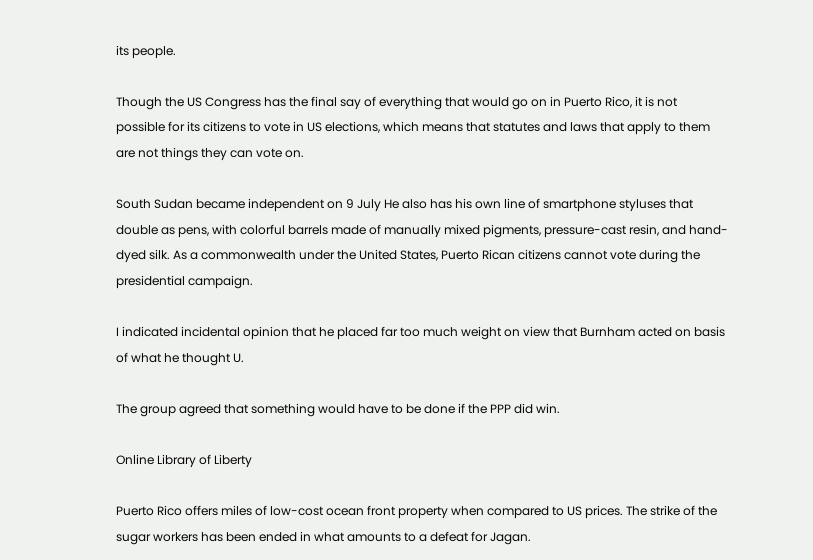its people.

Though the US Congress has the final say of everything that would go on in Puerto Rico, it is not possible for its citizens to vote in US elections, which means that statutes and laws that apply to them are not things they can vote on.

South Sudan became independent on 9 July He also has his own line of smartphone styluses that double as pens, with colorful barrels made of manually mixed pigments, pressure-cast resin, and hand-dyed silk. As a commonwealth under the United States, Puerto Rican citizens cannot vote during the presidential campaign.

I indicated incidental opinion that he placed far too much weight on view that Burnham acted on basis of what he thought U.

The group agreed that something would have to be done if the PPP did win.

Online Library of Liberty

Puerto Rico offers miles of low-cost ocean front property when compared to US prices. The strike of the sugar workers has been ended in what amounts to a defeat for Jagan.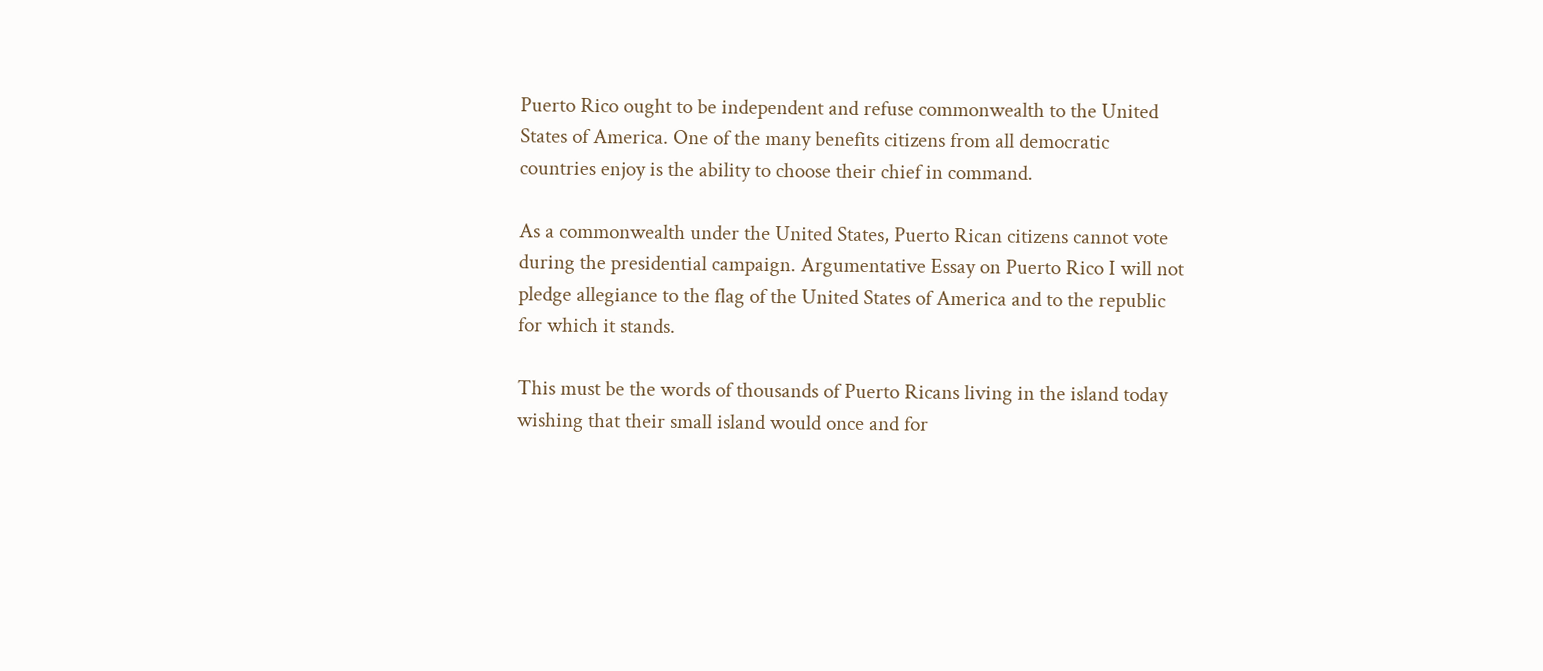Puerto Rico ought to be independent and refuse commonwealth to the United States of America. One of the many benefits citizens from all democratic countries enjoy is the ability to choose their chief in command.

As a commonwealth under the United States, Puerto Rican citizens cannot vote during the presidential campaign. Argumentative Essay on Puerto Rico I will not pledge allegiance to the flag of the United States of America and to the republic for which it stands.

This must be the words of thousands of Puerto Ricans living in the island today wishing that their small island would once and for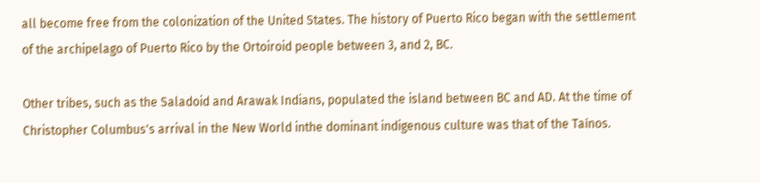all become free from the colonization of the United States. The history of Puerto Rico began with the settlement of the archipelago of Puerto Rico by the Ortoiroid people between 3, and 2, BC.

Other tribes, such as the Saladoid and Arawak Indians, populated the island between BC and AD. At the time of Christopher Columbus's arrival in the New World inthe dominant indigenous culture was that of the Taínos.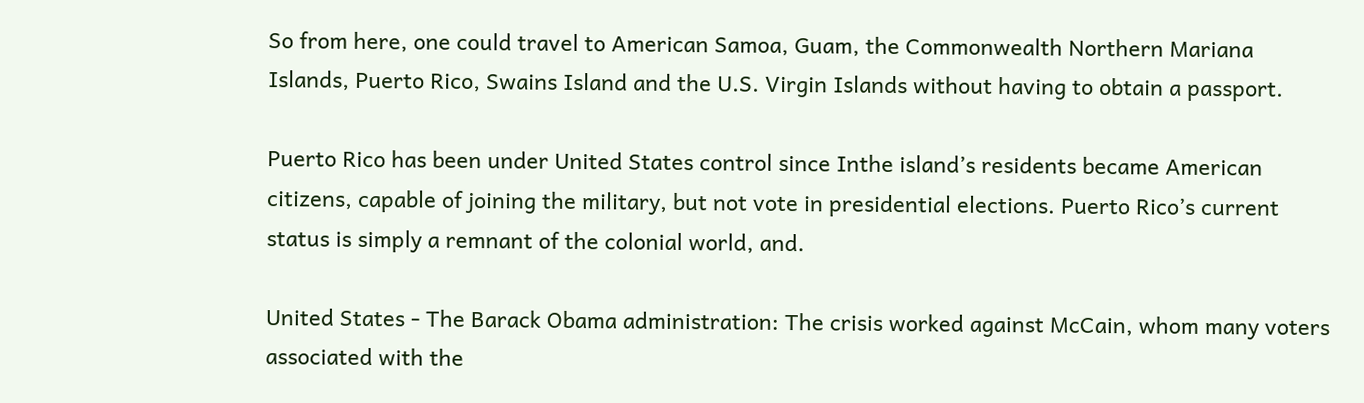So from here, one could travel to American Samoa, Guam, the Commonwealth Northern Mariana Islands, Puerto Rico, Swains Island and the U.S. Virgin Islands without having to obtain a passport.

Puerto Rico has been under United States control since Inthe island’s residents became American citizens, capable of joining the military, but not vote in presidential elections. Puerto Rico’s current status is simply a remnant of the colonial world, and.

United States - The Barack Obama administration: The crisis worked against McCain, whom many voters associated with the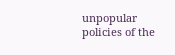unpopular policies of the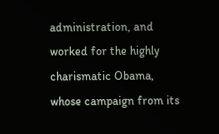administration, and worked for the highly charismatic Obama, whose campaign from its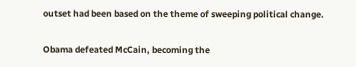outset had been based on the theme of sweeping political change.

Obama defeated McCain, becoming the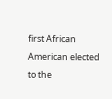first African American elected to the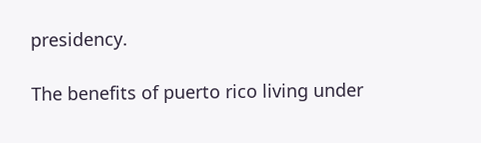presidency.

The benefits of puerto rico living under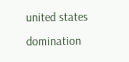united states domination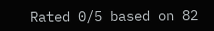Rated 0/5 based on 82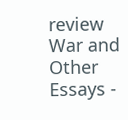review
War and Other Essays -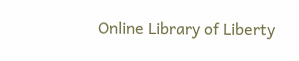Online Library of Liberty